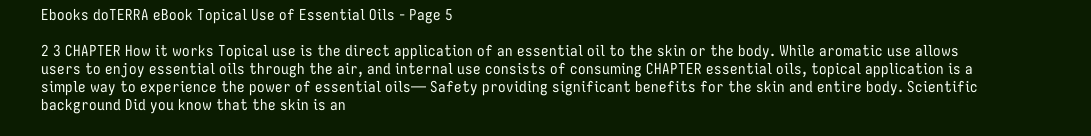Ebooks doTERRA eBook Topical Use of Essential Oils - Page 5

2 3 CHAPTER How it works Topical use is the direct application of an essential oil to the skin or the body. While aromatic use allows users to enjoy essential oils through the air, and internal use consists of consuming CHAPTER essential oils, topical application is a simple way to experience the power of essential oils— Safety providing significant benefits for the skin and entire body. Scientific background Did you know that the skin is an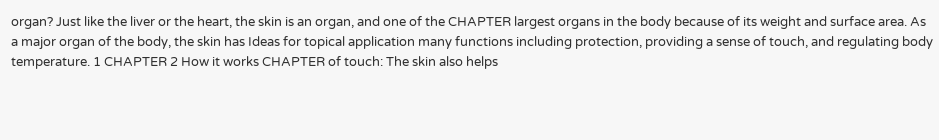organ? Just like the liver or the heart, the skin is an organ, and one of the CHAPTER largest organs in the body because of its weight and surface area. As a major organ of the body, the skin has Ideas for topical application many functions including protection, providing a sense of touch, and regulating body temperature. 1 CHAPTER 2 How it works CHAPTER of touch: The skin also helps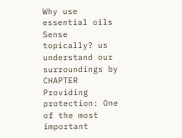Why use essential oils Sense topically? us understand our surroundings by CHAPTER Providing protection: One of the most important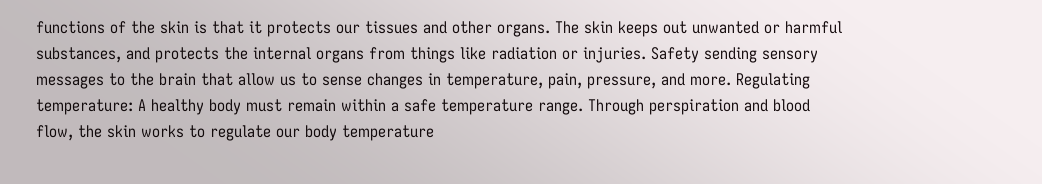functions of the skin is that it protects our tissues and other organs. The skin keeps out unwanted or harmful substances, and protects the internal organs from things like radiation or injuries. Safety sending sensory messages to the brain that allow us to sense changes in temperature, pain, pressure, and more. Regulating temperature: A healthy body must remain within a safe temperature range. Through perspiration and blood flow, the skin works to regulate our body temperature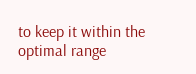to keep it within the optimal range